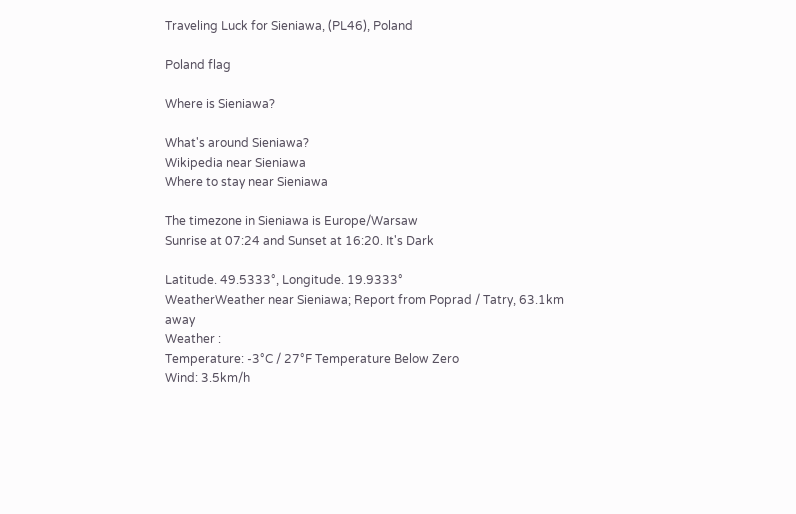Traveling Luck for Sieniawa, (PL46), Poland

Poland flag

Where is Sieniawa?

What's around Sieniawa?
Wikipedia near Sieniawa
Where to stay near Sieniawa

The timezone in Sieniawa is Europe/Warsaw
Sunrise at 07:24 and Sunset at 16:20. It's Dark

Latitude. 49.5333°, Longitude. 19.9333°
WeatherWeather near Sieniawa; Report from Poprad / Tatry, 63.1km away
Weather :
Temperature: -3°C / 27°F Temperature Below Zero
Wind: 3.5km/h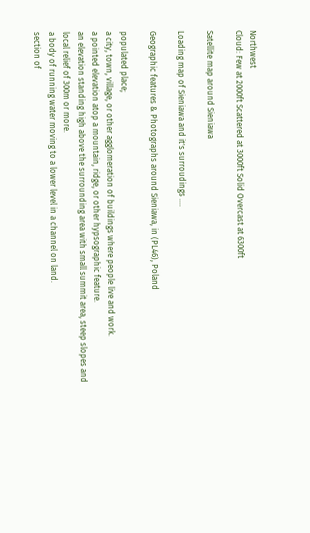Northwest
Cloud: Few at 2000ft Scattered at 3000ft Solid Overcast at 6300ft

Satellite map around Sieniawa

Loading map of Sieniawa and it's surroudings ....

Geographic features & Photographs around Sieniawa, in (PL46), Poland

populated place;
a city, town, village, or other agglomeration of buildings where people live and work.
a pointed elevation atop a mountain, ridge, or other hypsographic feature.
an elevation standing high above the surrounding area with small summit area, steep slopes and local relief of 300m or more.
a body of running water moving to a lower level in a channel on land.
section of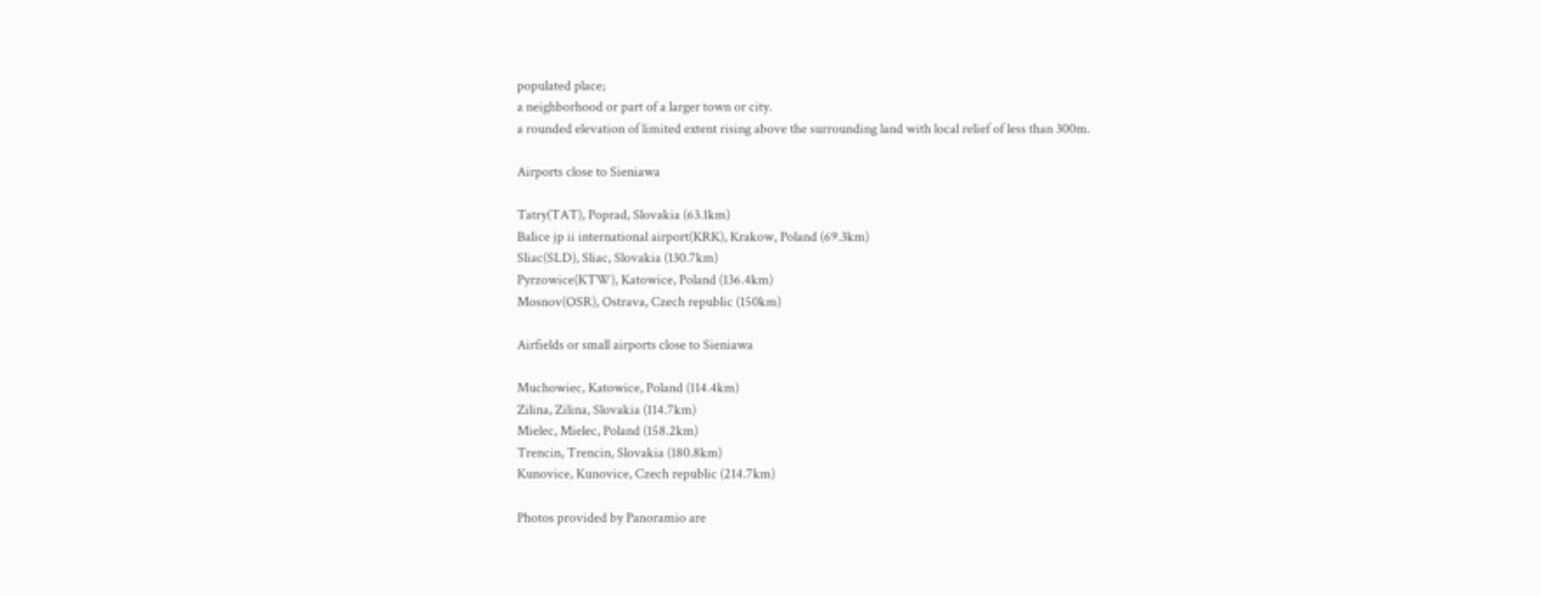populated place;
a neighborhood or part of a larger town or city.
a rounded elevation of limited extent rising above the surrounding land with local relief of less than 300m.

Airports close to Sieniawa

Tatry(TAT), Poprad, Slovakia (63.1km)
Balice jp ii international airport(KRK), Krakow, Poland (69.3km)
Sliac(SLD), Sliac, Slovakia (130.7km)
Pyrzowice(KTW), Katowice, Poland (136.4km)
Mosnov(OSR), Ostrava, Czech republic (150km)

Airfields or small airports close to Sieniawa

Muchowiec, Katowice, Poland (114.4km)
Zilina, Zilina, Slovakia (114.7km)
Mielec, Mielec, Poland (158.2km)
Trencin, Trencin, Slovakia (180.8km)
Kunovice, Kunovice, Czech republic (214.7km)

Photos provided by Panoramio are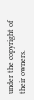under the copyright of their owners.